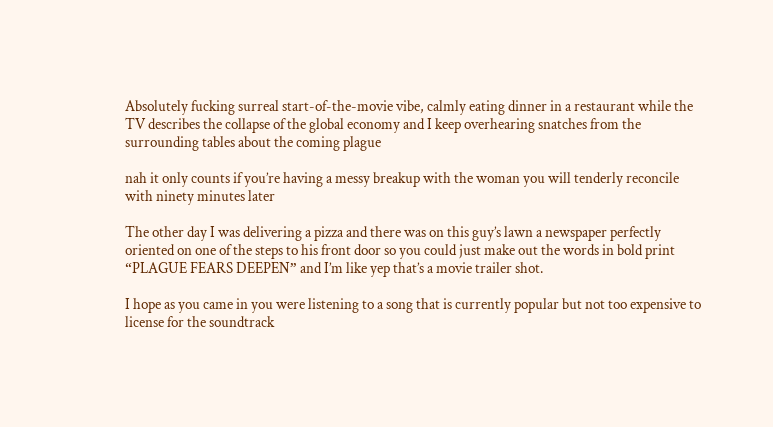Absolutely fucking surreal start-of-the-movie vibe, calmly eating dinner in a restaurant while the TV describes the collapse of the global economy and I keep overhearing snatches from the surrounding tables about the coming plague

nah it only counts if you’re having a messy breakup with the woman you will tenderly reconcile with ninety minutes later

The other day I was delivering a pizza and there was on this guy’s lawn a newspaper perfectly oriented on one of the steps to his front door so you could just make out the words in bold print “PLAGUE FEARS DEEPEN” and I’m like yep that’s a movie trailer shot.

I hope as you came in you were listening to a song that is currently popular but not too expensive to license for the soundtrack